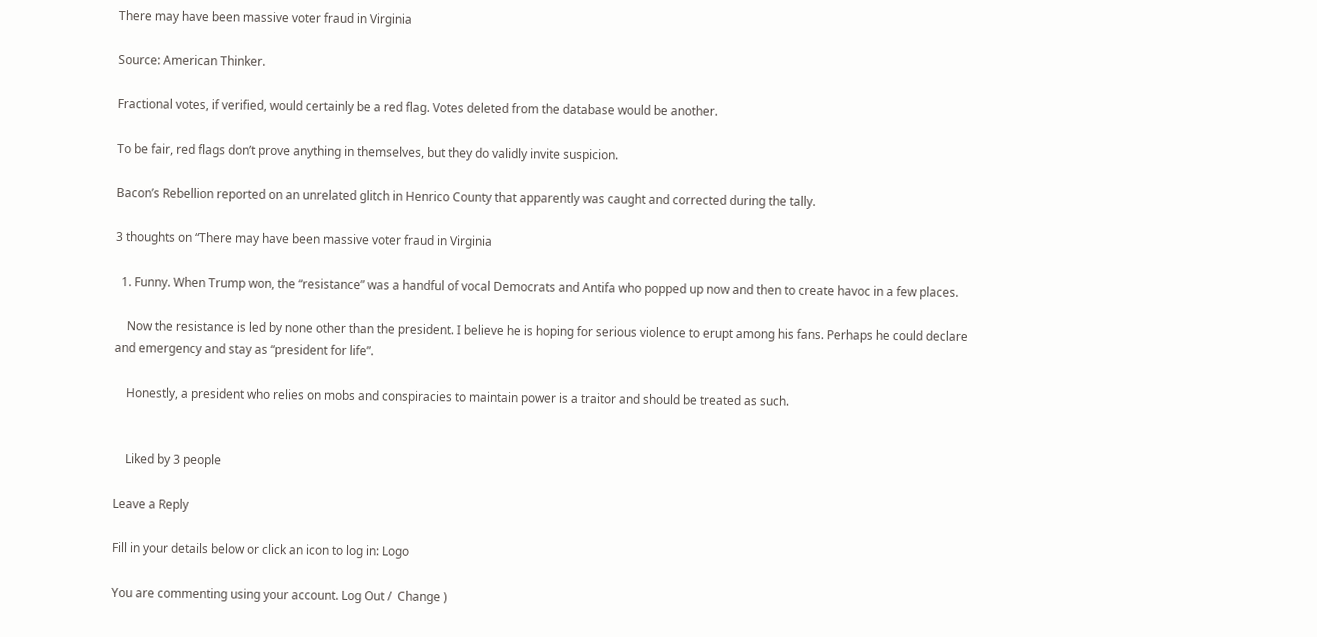There may have been massive voter fraud in Virginia

Source: American Thinker.

Fractional votes, if verified, would certainly be a red flag. Votes deleted from the database would be another.

To be fair, red flags don’t prove anything in themselves, but they do validly invite suspicion.

Bacon’s Rebellion reported on an unrelated glitch in Henrico County that apparently was caught and corrected during the tally.

3 thoughts on “There may have been massive voter fraud in Virginia

  1. Funny. When Trump won, the “resistance” was a handful of vocal Democrats and Antifa who popped up now and then to create havoc in a few places.

    Now the resistance is led by none other than the president. I believe he is hoping for serious violence to erupt among his fans. Perhaps he could declare and emergency and stay as “president for life”.

    Honestly, a president who relies on mobs and conspiracies to maintain power is a traitor and should be treated as such.


    Liked by 3 people

Leave a Reply

Fill in your details below or click an icon to log in: Logo

You are commenting using your account. Log Out /  Change )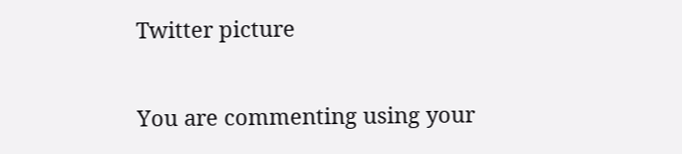Twitter picture

You are commenting using your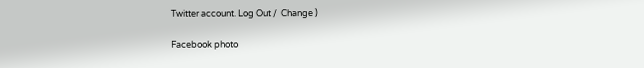Twitter account. Log Out /  Change )

Facebook photo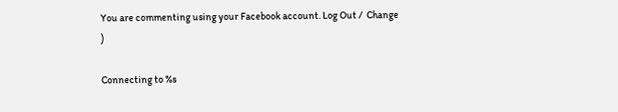You are commenting using your Facebook account. Log Out /  Change )

Connecting to %s